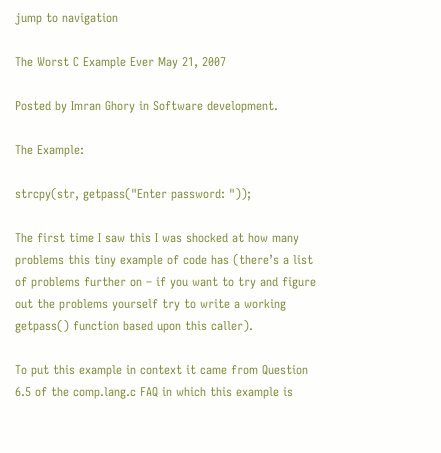jump to navigation

The Worst C Example Ever May 21, 2007

Posted by Imran Ghory in Software development.

The Example:

strcpy(str, getpass("Enter password: "));

The first time I saw this I was shocked at how many problems this tiny example of code has (there’s a list of problems further on – if you want to try and figure out the problems yourself try to write a working getpass() function based upon this caller).

To put this example in context it came from Question 6.5 of the comp.lang.c FAQ in which this example is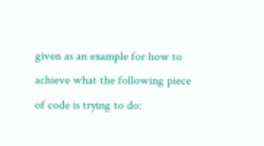given as an example for how to achieve what the following piece of code is trying to do: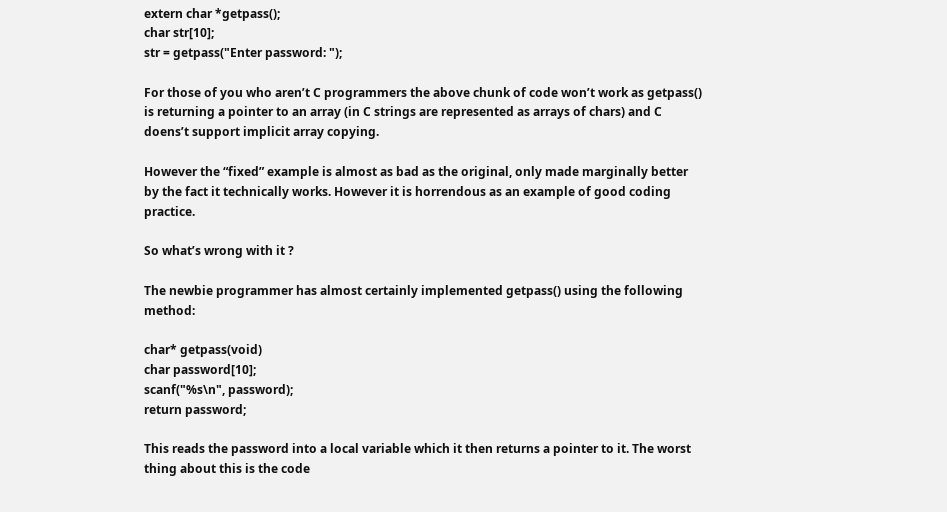extern char *getpass();
char str[10];
str = getpass("Enter password: ");

For those of you who aren’t C programmers the above chunk of code won’t work as getpass() is returning a pointer to an array (in C strings are represented as arrays of chars) and C doens’t support implicit array copying.

However the “fixed” example is almost as bad as the original, only made marginally better by the fact it technically works. However it is horrendous as an example of good coding practice.

So what’s wrong with it ?

The newbie programmer has almost certainly implemented getpass() using the following method:

char* getpass(void)
char password[10];
scanf("%s\n", password);
return password;

This reads the password into a local variable which it then returns a pointer to it. The worst thing about this is the code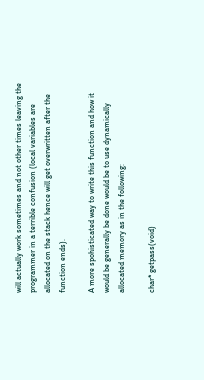will actually work sometimes and not other times leaving the programmer in a terrible confusion (local variables are allocated on the stack hence will get overwritten after the function ends).

A more spohisticated way to write this function and how it would be generally be done would be to use dynamically allocated memory as in the following:

char* getpass(void)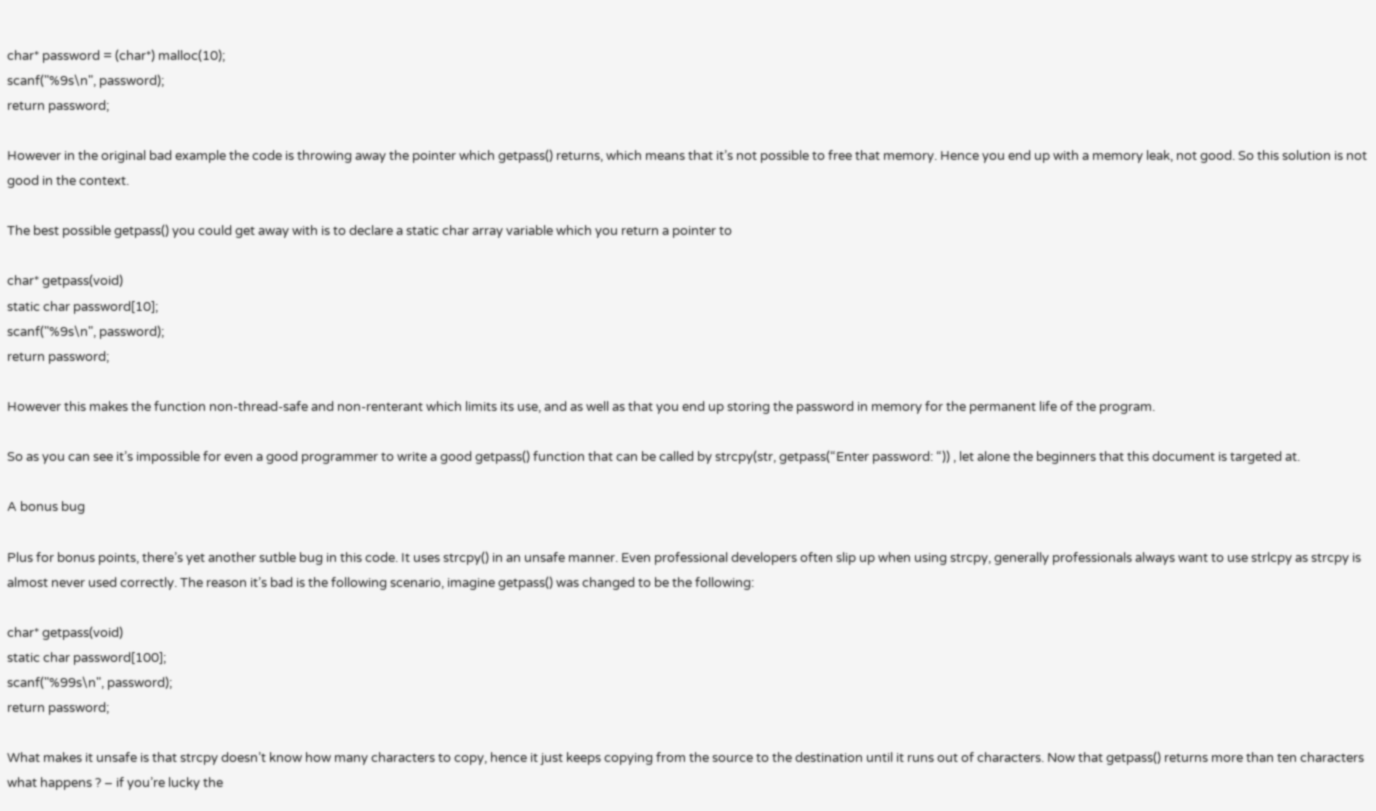char* password = (char*) malloc(10);
scanf("%9s\n", password);
return password;

However in the original bad example the code is throwing away the pointer which getpass() returns, which means that it’s not possible to free that memory. Hence you end up with a memory leak, not good. So this solution is not good in the context.

The best possible getpass() you could get away with is to declare a static char array variable which you return a pointer to

char* getpass(void)
static char password[10];
scanf("%9s\n", password);
return password;

However this makes the function non-thread-safe and non-renterant which limits its use, and as well as that you end up storing the password in memory for the permanent life of the program.

So as you can see it’s impossible for even a good programmer to write a good getpass() function that can be called by strcpy(str, getpass(“Enter password: “)) , let alone the beginners that this document is targeted at.

A bonus bug

Plus for bonus points, there’s yet another sutble bug in this code. It uses strcpy() in an unsafe manner. Even professional developers often slip up when using strcpy, generally professionals always want to use strlcpy as strcpy is almost never used correctly. The reason it’s bad is the following scenario, imagine getpass() was changed to be the following:

char* getpass(void)
static char password[100];
scanf("%99s\n", password);
return password;

What makes it unsafe is that strcpy doesn’t know how many characters to copy, hence it just keeps copying from the source to the destination until it runs out of characters. Now that getpass() returns more than ten characters what happens ? – if you’re lucky the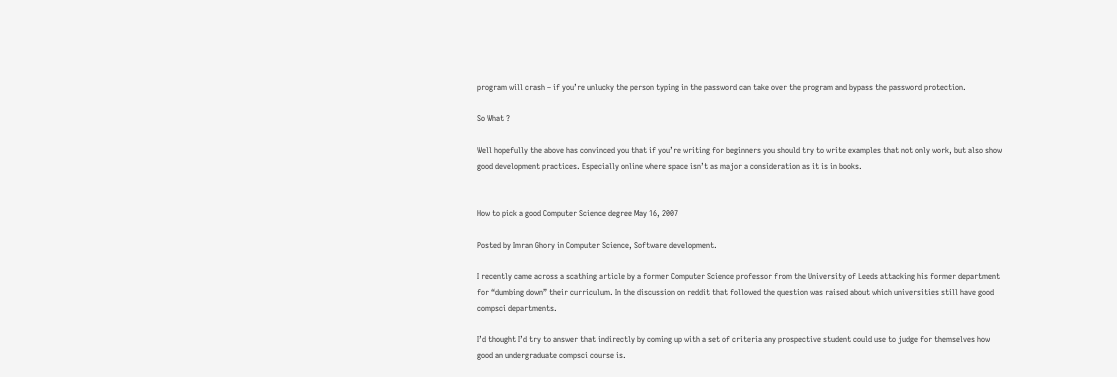program will crash – if you’re unlucky the person typing in the password can take over the program and bypass the password protection.

So What ?

Well hopefully the above has convinced you that if you’re writing for beginners you should try to write examples that not only work, but also show good development practices. Especially online where space isn’t as major a consideration as it is in books.


How to pick a good Computer Science degree May 16, 2007

Posted by Imran Ghory in Computer Science, Software development.

I recently came across a scathing article by a former Computer Science professor from the University of Leeds attacking his former department for “dumbing down” their curriculum. In the discussion on reddit that followed the question was raised about which universities still have good compsci departments.

I’d thought I’d try to answer that indirectly by coming up with a set of criteria any prospective student could use to judge for themselves how good an undergraduate compsci course is.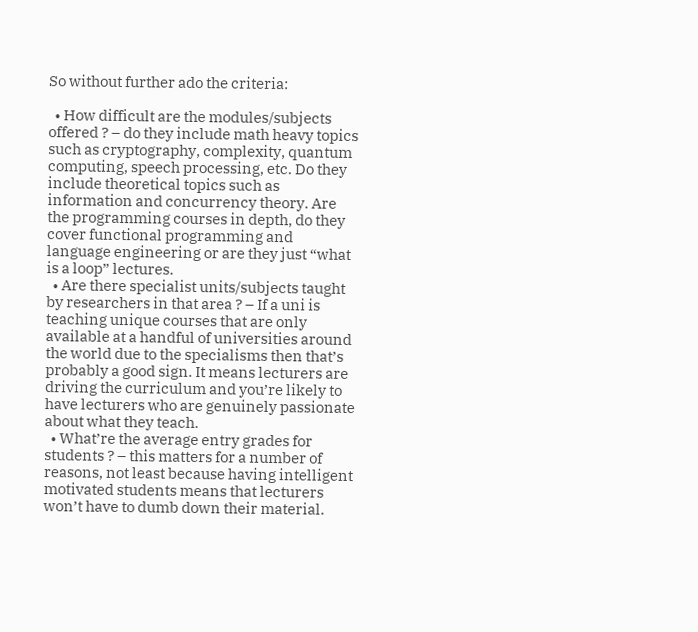So without further ado the criteria:

  • How difficult are the modules/subjects offered ? – do they include math heavy topics such as cryptography, complexity, quantum computing, speech processing, etc. Do they include theoretical topics such as information and concurrency theory. Are the programming courses in depth, do they cover functional programming and language engineering or are they just “what is a loop” lectures.
  • Are there specialist units/subjects taught by researchers in that area ? – If a uni is teaching unique courses that are only available at a handful of universities around the world due to the specialisms then that’s probably a good sign. It means lecturers are driving the curriculum and you’re likely to have lecturers who are genuinely passionate about what they teach.
  • What’re the average entry grades for students ? – this matters for a number of reasons, not least because having intelligent motivated students means that lecturers won’t have to dumb down their material.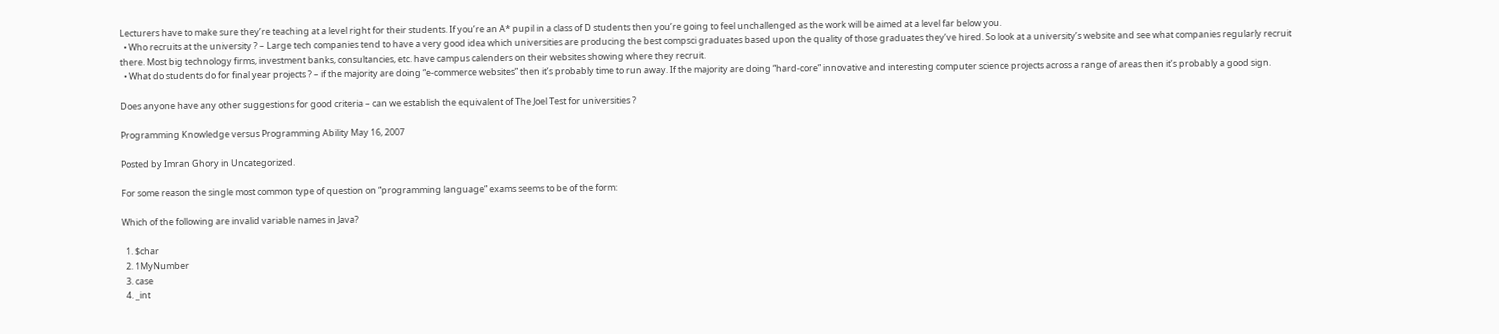Lecturers have to make sure they’re teaching at a level right for their students. If you’re an A* pupil in a class of D students then you’re going to feel unchallenged as the work will be aimed at a level far below you.
  • Who recruits at the university ? – Large tech companies tend to have a very good idea which universities are producing the best compsci graduates based upon the quality of those graduates they’ve hired. So look at a university’s website and see what companies regularly recruit there. Most big technology firms, investment banks, consultancies, etc. have campus calenders on their websites showing where they recruit.
  • What do students do for final year projects ? – if the majority are doing “e-commerce websites” then it’s probably time to run away. If the majority are doing “hard-core” innovative and interesting computer science projects across a range of areas then it’s probably a good sign.

Does anyone have any other suggestions for good criteria – can we establish the equivalent of The Joel Test for universities ?

Programming Knowledge versus Programming Ability May 16, 2007

Posted by Imran Ghory in Uncategorized.

For some reason the single most common type of question on “programming language” exams seems to be of the form:

Which of the following are invalid variable names in Java?

  1. $char
  2. 1MyNumber
  3. case
  4. _int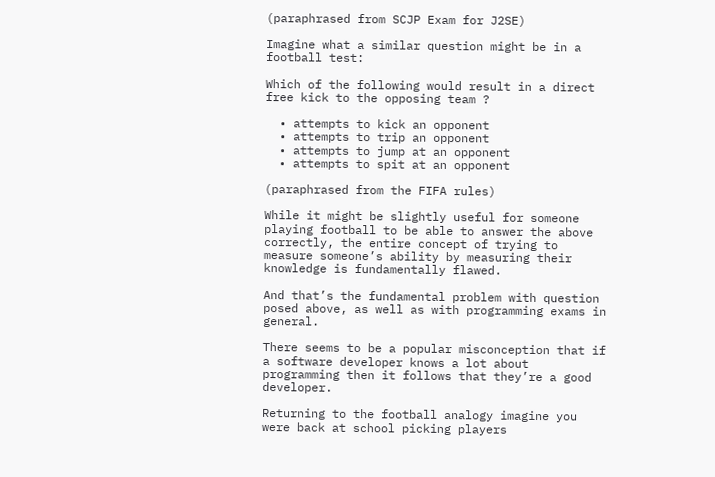(paraphrased from SCJP Exam for J2SE)

Imagine what a similar question might be in a football test:

Which of the following would result in a direct free kick to the opposing team ?

  • attempts to kick an opponent
  • attempts to trip an opponent
  • attempts to jump at an opponent
  • attempts to spit at an opponent

(paraphrased from the FIFA rules)

While it might be slightly useful for someone playing football to be able to answer the above correctly, the entire concept of trying to measure someone’s ability by measuring their knowledge is fundamentally flawed.

And that’s the fundamental problem with question posed above, as well as with programming exams in general.

There seems to be a popular misconception that if a software developer knows a lot about programming then it follows that they’re a good developer.

Returning to the football analogy imagine you were back at school picking players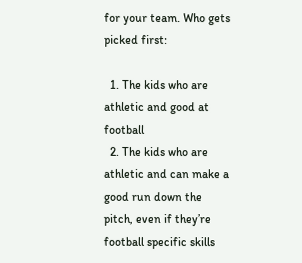for your team. Who gets picked first:

  1. The kids who are athletic and good at football
  2. The kids who are athletic and can make a good run down the pitch, even if they’re football specific skills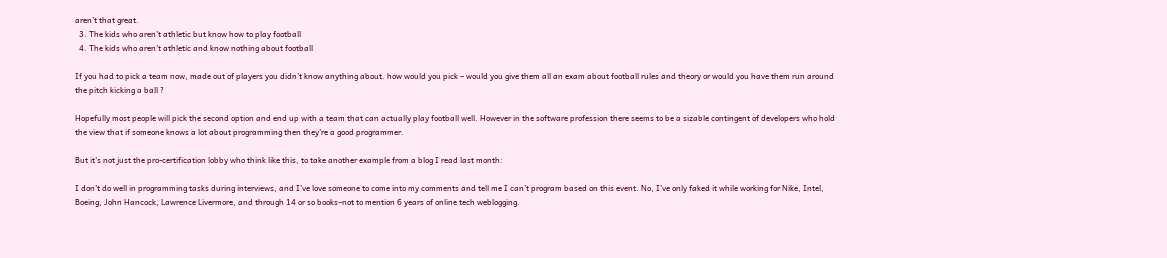aren’t that great.
  3. The kids who aren’t athletic but know how to play football
  4. The kids who aren’t athletic and know nothing about football

If you had to pick a team now, made out of players you didn’t know anything about. how would you pick – would you give them all an exam about football rules and theory or would you have them run around the pitch kicking a ball ?

Hopefully most people will pick the second option and end up with a team that can actually play football well. However in the software profession there seems to be a sizable contingent of developers who hold the view that if someone knows a lot about programming then they’re a good programmer.

But it’s not just the pro-certification lobby who think like this, to take another example from a blog I read last month:

I don’t do well in programming tasks during interviews, and I’ve love someone to come into my comments and tell me I can’t program based on this event. No, I’ve only faked it while working for Nike, Intel, Boeing, John Hancock, Lawrence Livermore, and through 14 or so books–not to mention 6 years of online tech weblogging.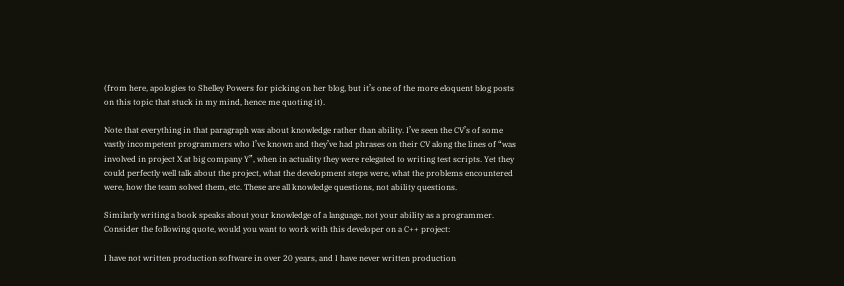(from here, apologies to Shelley Powers for picking on her blog, but it’s one of the more eloquent blog posts on this topic that stuck in my mind, hence me quoting it).

Note that everything in that paragraph was about knowledge rather than ability. I’ve seen the CV’s of some vastly incompetent programmers who I’ve known and they’ve had phrases on their CV along the lines of “was involved in project X at big company Y”, when in actuality they were relegated to writing test scripts. Yet they could perfectly well talk about the project, what the development steps were, what the problems encountered were, how the team solved them, etc. These are all knowledge questions, not ability questions.

Similarly writing a book speaks about your knowledge of a language, not your ability as a programmer. Consider the following quote, would you want to work with this developer on a C++ project:

I have not written production software in over 20 years, and I have never written production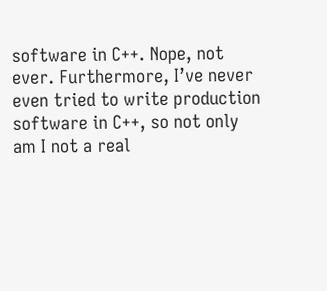software in C++. Nope, not ever. Furthermore, I’ve never even tried to write production software in C++, so not only am I not a real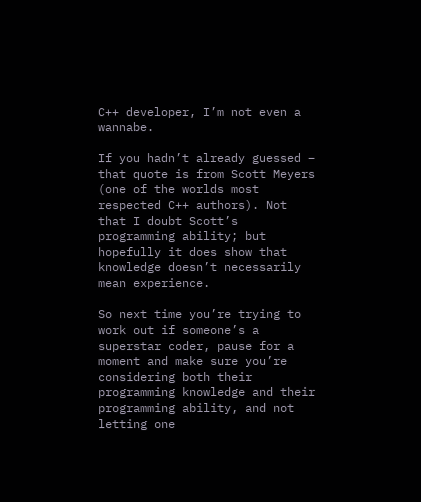C++ developer, I’m not even a wannabe.

If you hadn’t already guessed – that quote is from Scott Meyers (one of the worlds most respected C++ authors). Not that I doubt Scott’s programming ability; but hopefully it does show that knowledge doesn’t necessarily mean experience.

So next time you’re trying to work out if someone’s a superstar coder, pause for a moment and make sure you’re considering both their programming knowledge and their programming ability, and not letting one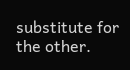substitute for the other.